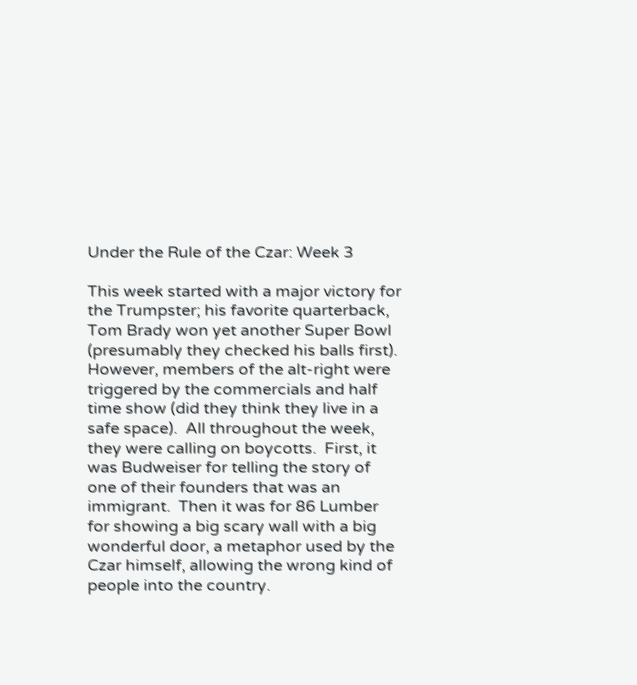Under the Rule of the Czar: Week 3

This week started with a major victory for the Trumpster; his favorite quarterback, Tom Brady won yet another Super Bowl (presumably they checked his balls first).  However, members of the alt-right were triggered by the commercials and half time show (did they think they live in a safe space).  All throughout the week, they were calling on boycotts.  First, it was Budweiser for telling the story of one of their founders that was an immigrant.  Then it was for 86 Lumber for showing a big scary wall with a big wonderful door, a metaphor used by the Czar himself, allowing the wrong kind of people into the country.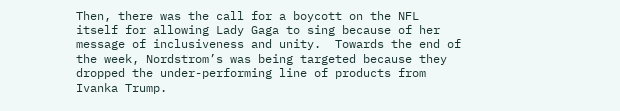Then, there was the call for a boycott on the NFL itself for allowing Lady Gaga to sing because of her message of inclusiveness and unity.  Towards the end of the week, Nordstrom’s was being targeted because they dropped the under-performing line of products from Ivanka Trump.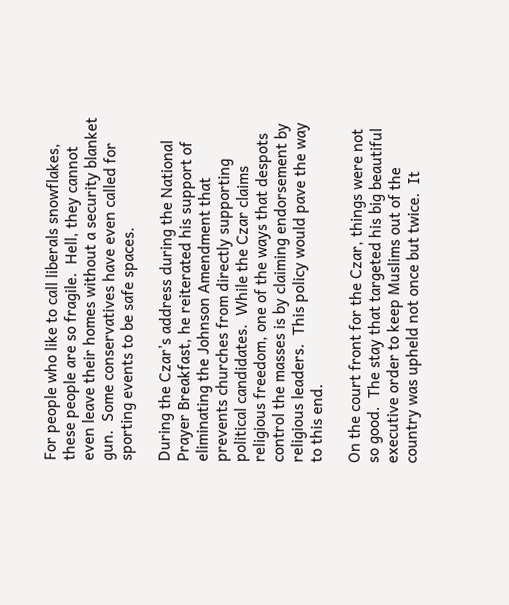For people who like to call liberals snowflakes, these people are so fragile.  Hell, they cannot even leave their homes without a security blanket gun.  Some conservatives have even called for sporting events to be safe spaces.

During the Czar’s address during the National Prayer Breakfast, he reiterated his support of eliminating the Johnson Amendment that prevents churches from directly supporting political candidates.  While the Czar claims religious freedom, one of the ways that despots control the masses is by claiming endorsement by religious leaders.  This policy would pave the way to this end.

On the court front for the Czar, things were not so good.  The stay that targeted his big beautiful executive order to keep Muslims out of the country was upheld not once but twice.  It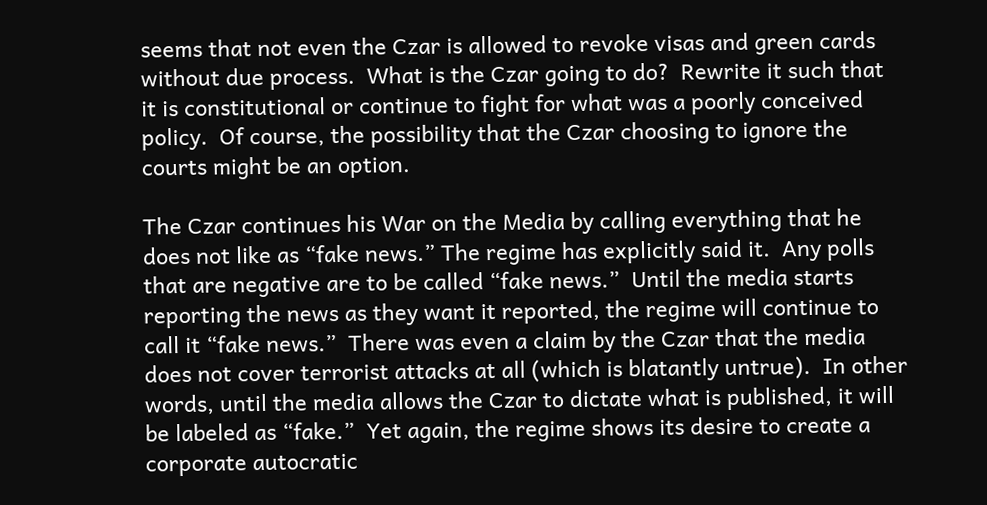seems that not even the Czar is allowed to revoke visas and green cards without due process.  What is the Czar going to do?  Rewrite it such that it is constitutional or continue to fight for what was a poorly conceived policy.  Of course, the possibility that the Czar choosing to ignore the courts might be an option.

The Czar continues his War on the Media by calling everything that he does not like as “fake news.” The regime has explicitly said it.  Any polls that are negative are to be called “fake news.”  Until the media starts reporting the news as they want it reported, the regime will continue to call it “fake news.”  There was even a claim by the Czar that the media does not cover terrorist attacks at all (which is blatantly untrue).  In other words, until the media allows the Czar to dictate what is published, it will be labeled as “fake.”  Yet again, the regime shows its desire to create a corporate autocratic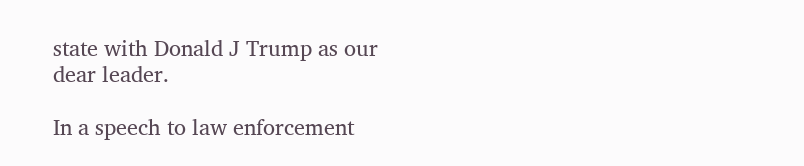state with Donald J Trump as our dear leader.

In a speech to law enforcement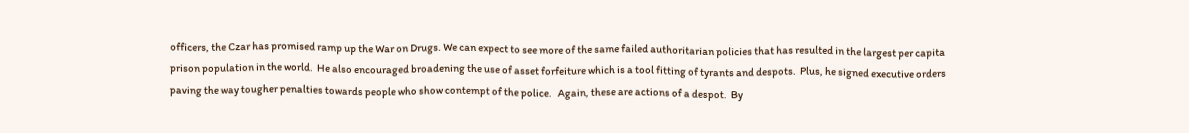officers, the Czar has promised ramp up the War on Drugs. We can expect to see more of the same failed authoritarian policies that has resulted in the largest per capita prison population in the world.  He also encouraged broadening the use of asset forfeiture which is a tool fitting of tyrants and despots.  Plus, he signed executive orders paving the way tougher penalties towards people who show contempt of the police.   Again, these are actions of a despot.  By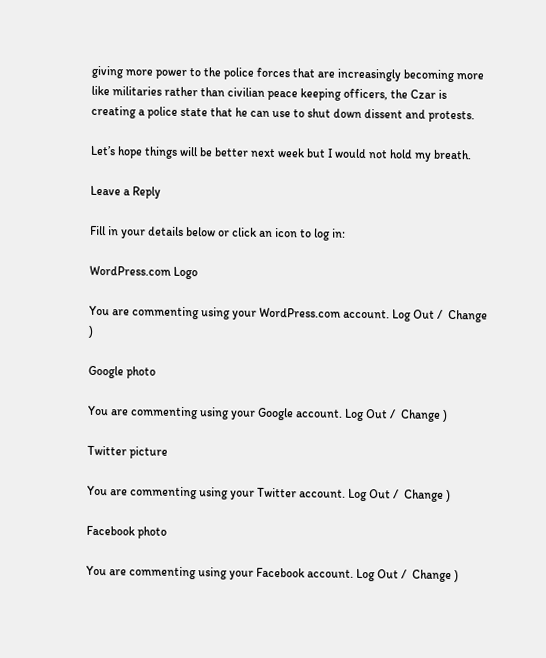giving more power to the police forces that are increasingly becoming more like militaries rather than civilian peace keeping officers, the Czar is creating a police state that he can use to shut down dissent and protests.

Let’s hope things will be better next week but I would not hold my breath.

Leave a Reply

Fill in your details below or click an icon to log in:

WordPress.com Logo

You are commenting using your WordPress.com account. Log Out /  Change )

Google photo

You are commenting using your Google account. Log Out /  Change )

Twitter picture

You are commenting using your Twitter account. Log Out /  Change )

Facebook photo

You are commenting using your Facebook account. Log Out /  Change )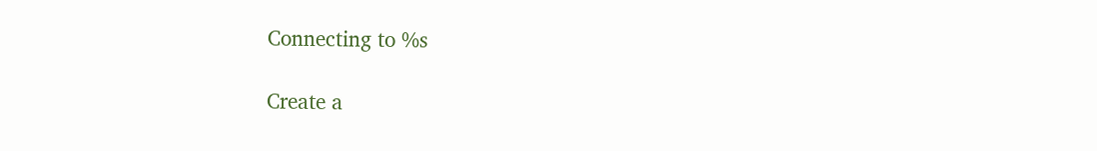Connecting to %s

Create a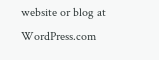website or blog at WordPress.com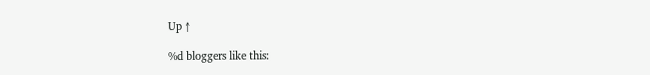Up ↑

%d bloggers like this: